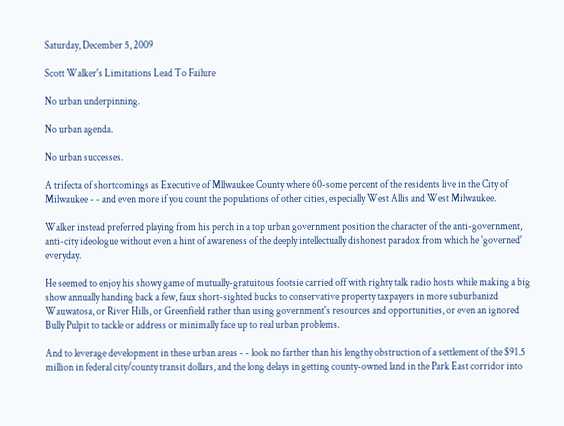Saturday, December 5, 2009

Scott Walker's Limitations Lead To Failure

No urban underpinning.

No urban agenda.

No urban successes.

A trifecta of shortcomings as Executive of Mllwaukee County where 60-some percent of the residents live in the City of Milwaukee - - and even more if you count the populations of other cities, especially West Allis and West Milwaukee.

Walker instead preferred playing from his perch in a top urban government position the character of the anti-government, anti-city ideologue without even a hint of awareness of the deeply intellectually dishonest paradox from which he 'governed' everyday.

He seemed to enjoy his showy game of mutually-gratuitous footsie carried off with righty talk radio hosts while making a big show annually handing back a few, faux short-sighted bucks to conservative property taxpayers in more suburbanizd Wauwatosa, or River Hills, or Greenfield rather than using government's resources and opportunities, or even an ignored Bully Pulpit to tackle or address or minimally face up to real urban problems.

And to leverage development in these urban areas - - look no farther than his lengthy obstruction of a settlement of the $91.5 million in federal city/county transit dollars, and the long delays in getting county-owned land in the Park East corridor into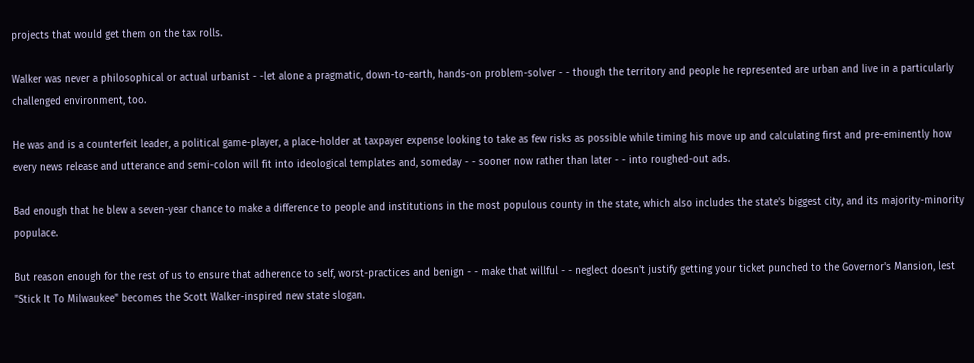projects that would get them on the tax rolls.

Walker was never a philosophical or actual urbanist - -let alone a pragmatic, down-to-earth, hands-on problem-solver - - though the territory and people he represented are urban and live in a particularly challenged environment, too.

He was and is a counterfeit leader, a political game-player, a place-holder at taxpayer expense looking to take as few risks as possible while timing his move up and calculating first and pre-eminently how every news release and utterance and semi-colon will fit into ideological templates and, someday - - sooner now rather than later - - into roughed-out ads.

Bad enough that he blew a seven-year chance to make a difference to people and institutions in the most populous county in the state, which also includes the state's biggest city, and its majority-minority populace.

But reason enough for the rest of us to ensure that adherence to self, worst-practices and benign - - make that willful - - neglect doesn't justify getting your ticket punched to the Governor's Mansion, lest "Stick It To Milwaukee" becomes the Scott Walker-inspired new state slogan.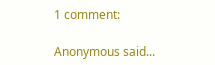1 comment:

Anonymous said...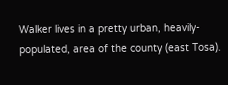Walker lives in a pretty urban, heavily-populated, area of the county (east Tosa).